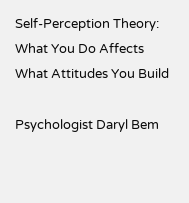Self-Perception Theory: What You Do Affects What Attitudes You Build

Psychologist Daryl Bem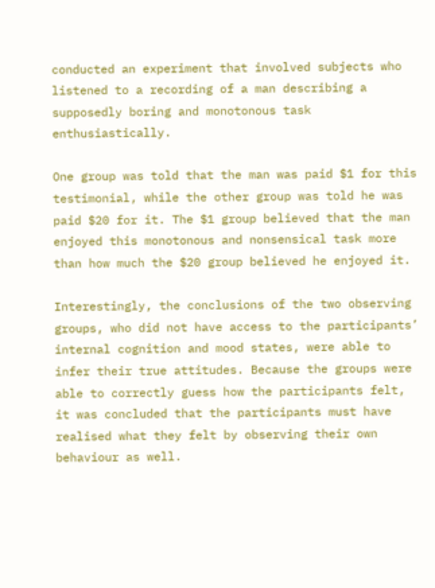conducted an experiment that involved subjects who listened to a recording of a man describing a supposedly boring and monotonous task enthusiastically.

One group was told that the man was paid $1 for this testimonial, while the other group was told he was paid $20 for it. The $1 group believed that the man enjoyed this monotonous and nonsensical task more than how much the $20 group believed he enjoyed it.

Interestingly, the conclusions of the two observing groups, who did not have access to the participants’ internal cognition and mood states, were able to infer their true attitudes. Because the groups were able to correctly guess how the participants felt, it was concluded that the participants must have realised what they felt by observing their own behaviour as well.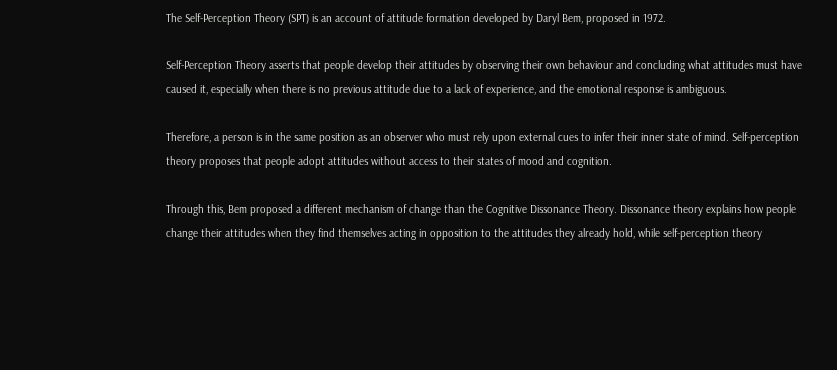The Self-Perception Theory (SPT) is an account of attitude formation developed by Daryl Bem, proposed in 1972.

Self-Perception Theory asserts that people develop their attitudes by observing their own behaviour and concluding what attitudes must have caused it, especially when there is no previous attitude due to a lack of experience, and the emotional response is ambiguous.

Therefore, a person is in the same position as an observer who must rely upon external cues to infer their inner state of mind. Self-perception theory proposes that people adopt attitudes without access to their states of mood and cognition.

Through this, Bem proposed a different mechanism of change than the Cognitive Dissonance Theory. Dissonance theory explains how people change their attitudes when they find themselves acting in opposition to the attitudes they already hold, while self-perception theory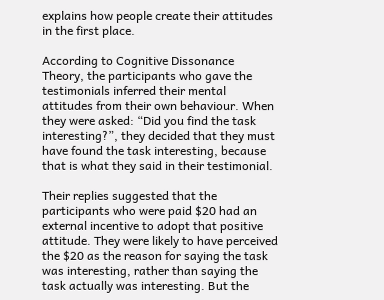explains how people create their attitudes in the first place.

According to Cognitive Dissonance Theory, the participants who gave the testimonials inferred their mental attitudes from their own behaviour. When they were asked: “Did you find the task interesting?”, they decided that they must have found the task interesting, because that is what they said in their testimonial.

Their replies suggested that the participants who were paid $20 had an external incentive to adopt that positive attitude. They were likely to have perceived the $20 as the reason for saying the task was interesting, rather than saying the task actually was interesting. But the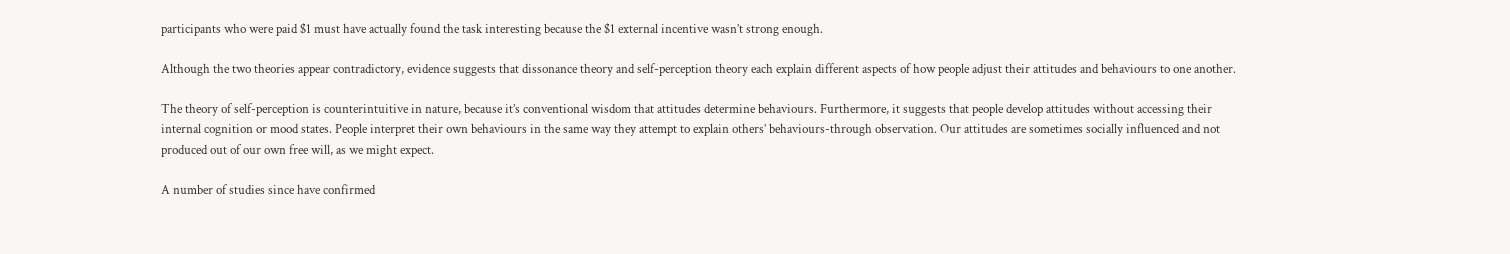participants who were paid $1 must have actually found the task interesting because the $1 external incentive wasn’t strong enough.

Although the two theories appear contradictory, evidence suggests that dissonance theory and self-perception theory each explain different aspects of how people adjust their attitudes and behaviours to one another.

The theory of self-perception is counterintuitive in nature, because it’s conventional wisdom that attitudes determine behaviours. Furthermore, it suggests that people develop attitudes without accessing their internal cognition or mood states. People interpret their own behaviours in the same way they attempt to explain others’ behaviours-through observation. Our attitudes are sometimes socially influenced and not produced out of our own free will, as we might expect.

A number of studies since have confirmed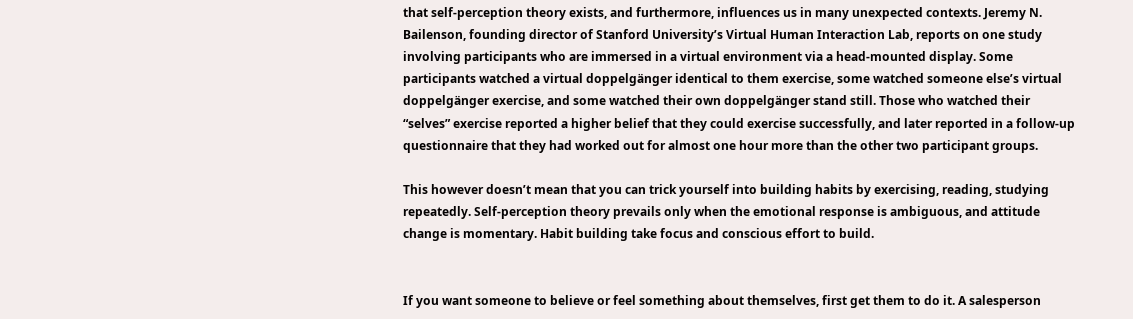that self-perception theory exists, and furthermore, influences us in many unexpected contexts. Jeremy N. Bailenson, founding director of Stanford University’s Virtual Human Interaction Lab, reports on one study involving participants who are immersed in a virtual environment via a head-mounted display. Some participants watched a virtual doppelgänger identical to them exercise, some watched someone else’s virtual doppelgänger exercise, and some watched their own doppelgänger stand still. Those who watched their “selves” exercise reported a higher belief that they could exercise successfully, and later reported in a follow-up questionnaire that they had worked out for almost one hour more than the other two participant groups.

This however doesn’t mean that you can trick yourself into building habits by exercising, reading, studying repeatedly. Self-perception theory prevails only when the emotional response is ambiguous, and attitude change is momentary. Habit building take focus and conscious effort to build.


If you want someone to believe or feel something about themselves, first get them to do it. A salesperson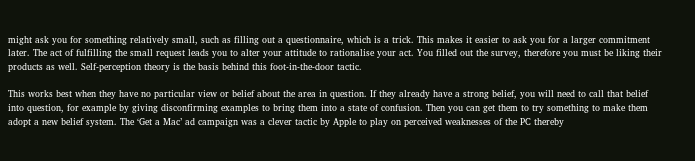might ask you for something relatively small, such as filling out a questionnaire, which is a trick. This makes it easier to ask you for a larger commitment later. The act of fulfilling the small request leads you to alter your attitude to rationalise your act. You filled out the survey, therefore you must be liking their products as well. Self-perception theory is the basis behind this foot-in-the-door tactic.

This works best when they have no particular view or belief about the area in question. If they already have a strong belief, you will need to call that belief into question, for example by giving disconfirming examples to bring them into a state of confusion. Then you can get them to try something to make them adopt a new belief system. The ‘Get a Mac’ ad campaign was a clever tactic by Apple to play on perceived weaknesses of the PC thereby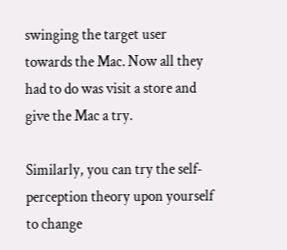swinging the target user towards the Mac. Now all they had to do was visit a store and give the Mac a try.

Similarly, you can try the self-perception theory upon yourself to change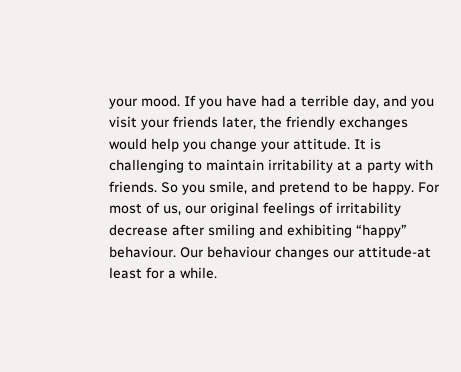your mood. If you have had a terrible day, and you visit your friends later, the friendly exchanges would help you change your attitude. It is challenging to maintain irritability at a party with friends. So you smile, and pretend to be happy. For most of us, our original feelings of irritability decrease after smiling and exhibiting “happy” behaviour. Our behaviour changes our attitude-at least for a while.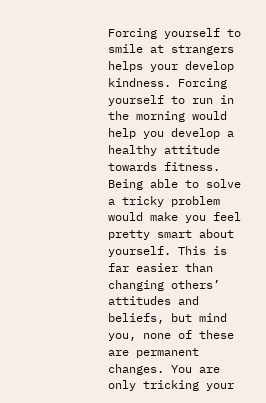Forcing yourself to smile at strangers helps your develop kindness. Forcing yourself to run in the morning would help you develop a healthy attitude towards fitness. Being able to solve a tricky problem would make you feel pretty smart about yourself. This is far easier than changing others’ attitudes and beliefs, but mind you, none of these are permanent changes. You are only tricking your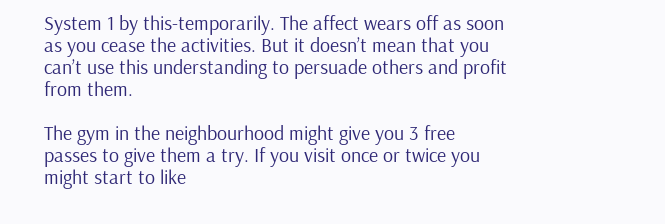System 1 by this-temporarily. The affect wears off as soon as you cease the activities. But it doesn’t mean that you can’t use this understanding to persuade others and profit from them.

The gym in the neighbourhood might give you 3 free passes to give them a try. If you visit once or twice you might start to like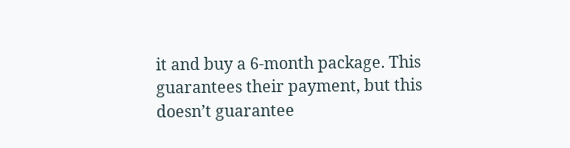it and buy a 6-month package. This guarantees their payment, but this doesn’t guarantee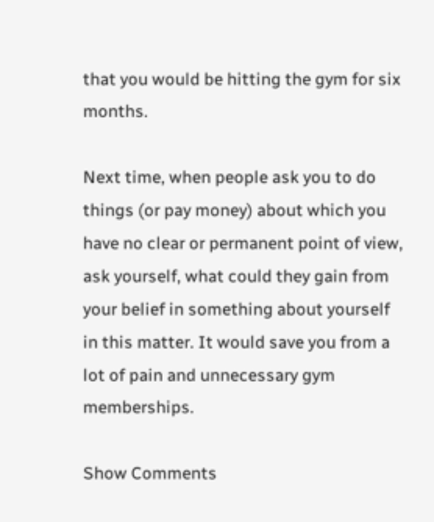that you would be hitting the gym for six months.

Next time, when people ask you to do things (or pay money) about which you have no clear or permanent point of view, ask yourself, what could they gain from your belief in something about yourself in this matter. It would save you from a lot of pain and unnecessary gym memberships.

Show Comments